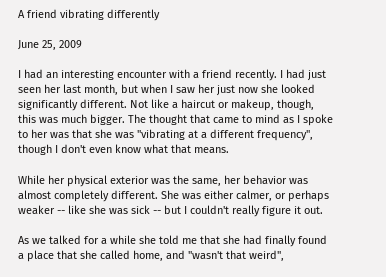A friend vibrating differently

June 25, 2009

I had an interesting encounter with a friend recently. I had just seen her last month, but when I saw her just now she looked significantly different. Not like a haircut or makeup, though, this was much bigger. The thought that came to mind as I spoke to her was that she was "vibrating at a different frequency", though I don't even know what that means.

While her physical exterior was the same, her behavior was almost completely different. She was either calmer, or perhaps weaker -- like she was sick -- but I couldn't really figure it out.

As we talked for a while she told me that she had finally found a place that she called home, and "wasn't that weird",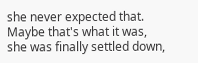she never expected that. Maybe that's what it was, she was finally settled down,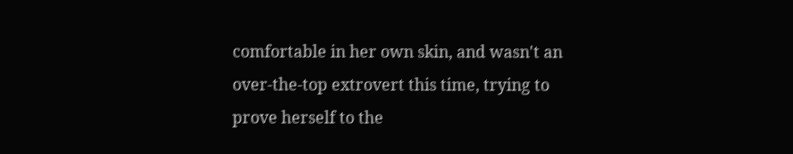comfortable in her own skin, and wasn't an over-the-top extrovert this time, trying to prove herself to the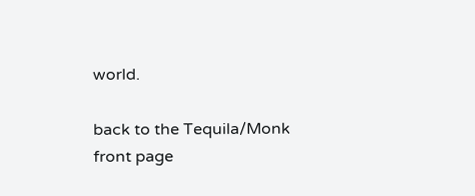world.

back to the Tequila/Monk front page